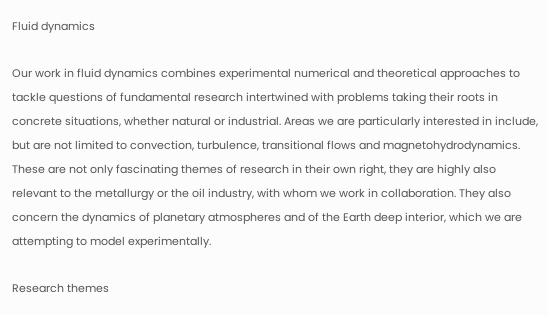Fluid dynamics

Our work in fluid dynamics combines experimental numerical and theoretical approaches to tackle questions of fundamental research intertwined with problems taking their roots in concrete situations, whether natural or industrial. Areas we are particularly interested in include, but are not limited to convection, turbulence, transitional flows and magnetohydrodynamics. These are not only fascinating themes of research in their own right, they are highly also relevant to the metallurgy or the oil industry, with whom we work in collaboration. They also concern the dynamics of planetary atmospheres and of the Earth deep interior, which we are attempting to model experimentally.

Research themes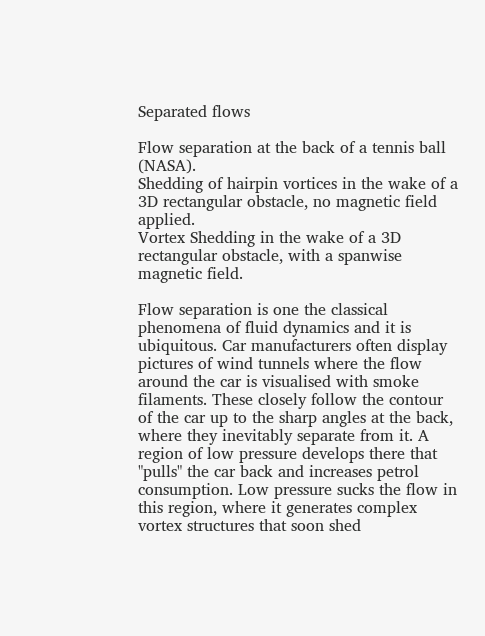Separated flows

Flow separation at the back of a tennis ball (NASA).
Shedding of hairpin vortices in the wake of a 3D rectangular obstacle, no magnetic field applied.
Vortex Shedding in the wake of a 3D rectangular obstacle, with a spanwise magnetic field.

Flow separation is one the classical phenomena of fluid dynamics and it is ubiquitous. Car manufacturers often display pictures of wind tunnels where the flow around the car is visualised with smoke filaments. These closely follow the contour of the car up to the sharp angles at the back, where they inevitably separate from it. A region of low pressure develops there that "pulls" the car back and increases petrol consumption. Low pressure sucks the flow in this region, where it generates complex vortex structures that soon shed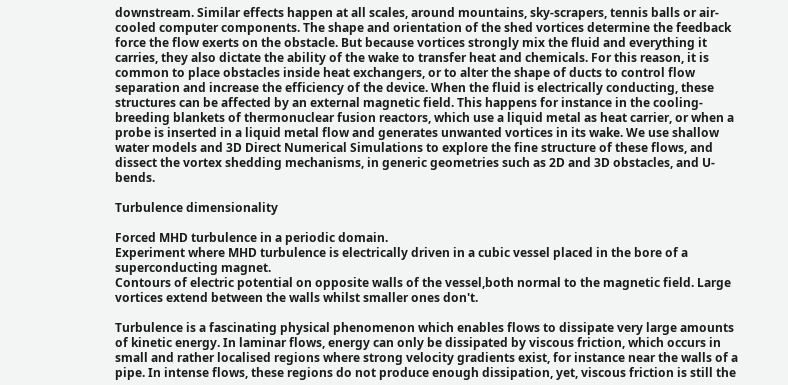downstream. Similar effects happen at all scales, around mountains, sky-scrapers, tennis balls or air-cooled computer components. The shape and orientation of the shed vortices determine the feedback force the flow exerts on the obstacle. But because vortices strongly mix the fluid and everything it carries, they also dictate the ability of the wake to transfer heat and chemicals. For this reason, it is common to place obstacles inside heat exchangers, or to alter the shape of ducts to control flow separation and increase the efficiency of the device. When the fluid is electrically conducting, these structures can be affected by an external magnetic field. This happens for instance in the cooling-breeding blankets of thermonuclear fusion reactors, which use a liquid metal as heat carrier, or when a probe is inserted in a liquid metal flow and generates unwanted vortices in its wake. We use shallow water models and 3D Direct Numerical Simulations to explore the fine structure of these flows, and dissect the vortex shedding mechanisms, in generic geometries such as 2D and 3D obstacles, and U-bends.

Turbulence dimensionality

Forced MHD turbulence in a periodic domain.
Experiment where MHD turbulence is electrically driven in a cubic vessel placed in the bore of a superconducting magnet.
Contours of electric potential on opposite walls of the vessel,both normal to the magnetic field. Large vortices extend between the walls whilst smaller ones don't.

Turbulence is a fascinating physical phenomenon which enables flows to dissipate very large amounts of kinetic energy. In laminar flows, energy can only be dissipated by viscous friction, which occurs in small and rather localised regions where strong velocity gradients exist, for instance near the walls of a pipe. In intense flows, these regions do not produce enough dissipation, yet, viscous friction is still the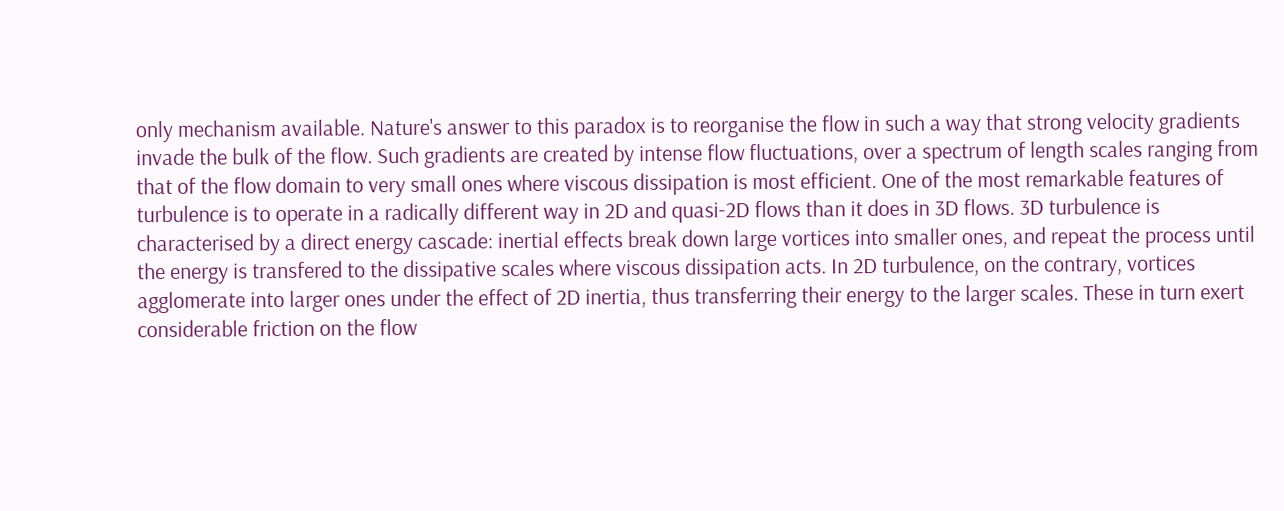only mechanism available. Nature's answer to this paradox is to reorganise the flow in such a way that strong velocity gradients invade the bulk of the flow. Such gradients are created by intense flow fluctuations, over a spectrum of length scales ranging from that of the flow domain to very small ones where viscous dissipation is most efficient. One of the most remarkable features of turbulence is to operate in a radically different way in 2D and quasi-2D flows than it does in 3D flows. 3D turbulence is characterised by a direct energy cascade: inertial effects break down large vortices into smaller ones, and repeat the process until the energy is transfered to the dissipative scales where viscous dissipation acts. In 2D turbulence, on the contrary, vortices agglomerate into larger ones under the effect of 2D inertia, thus transferring their energy to the larger scales. These in turn exert considerable friction on the flow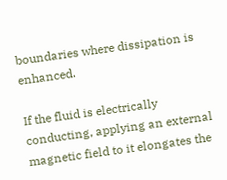boundaries where dissipation is enhanced.

If the fluid is electrically conducting, applying an external magnetic field to it elongates the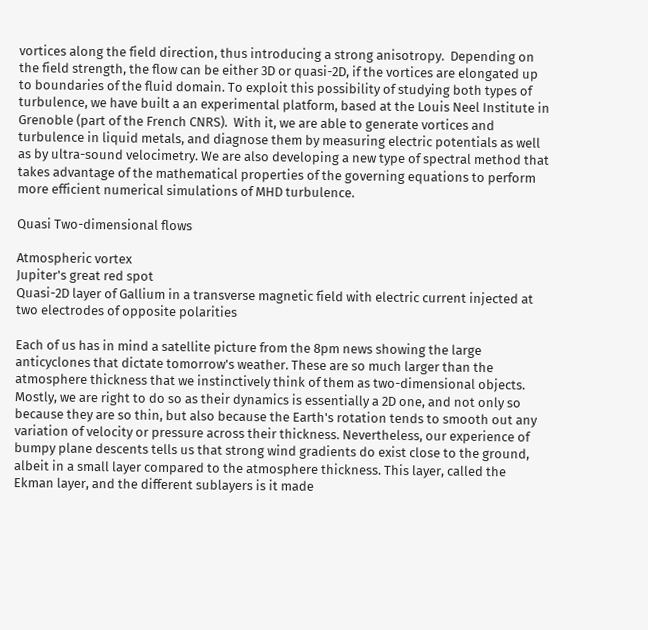vortices along the field direction, thus introducing a strong anisotropy.  Depending on the field strength, the flow can be either 3D or quasi-2D, if the vortices are elongated up to boundaries of the fluid domain. To exploit this possibility of studying both types of turbulence, we have built a an experimental platform, based at the Louis Neel Institute in Grenoble (part of the French CNRS).  With it, we are able to generate vortices and turbulence in liquid metals, and diagnose them by measuring electric potentials as well as by ultra-sound velocimetry. We are also developing a new type of spectral method that takes advantage of the mathematical properties of the governing equations to perform more efficient numerical simulations of MHD turbulence.

Quasi Two-dimensional flows

Atmospheric vortex
Jupiter's great red spot
Quasi-2D layer of Gallium in a transverse magnetic field with electric current injected at two electrodes of opposite polarities

Each of us has in mind a satellite picture from the 8pm news showing the large anticyclones that dictate tomorrow's weather. These are so much larger than the atmosphere thickness that we instinctively think of them as two-dimensional objects. Mostly, we are right to do so as their dynamics is essentially a 2D one, and not only so because they are so thin, but also because the Earth's rotation tends to smooth out any variation of velocity or pressure across their thickness. Nevertheless, our experience of bumpy plane descents tells us that strong wind gradients do exist close to the ground, albeit in a small layer compared to the atmosphere thickness. This layer, called the Ekman layer, and the different sublayers is it made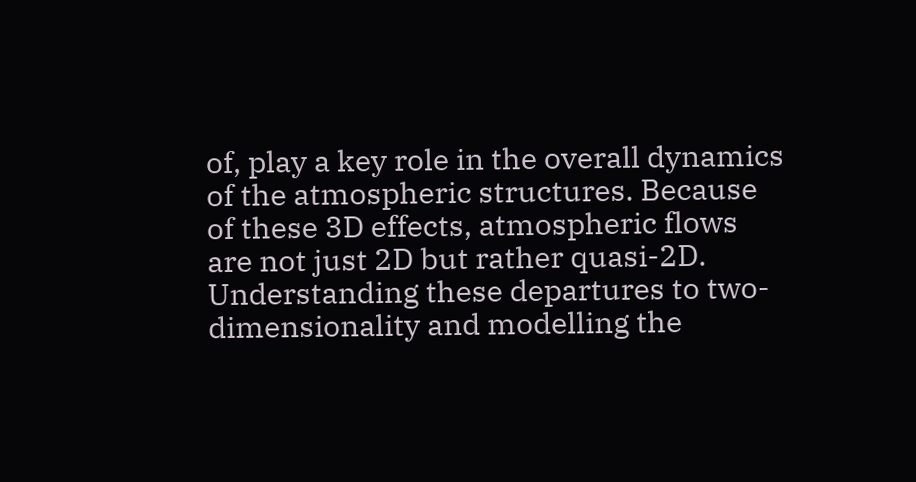of, play a key role in the overall dynamics of the atmospheric structures. Because of these 3D effects, atmospheric flows are not just 2D but rather quasi-2D. Understanding these departures to two-dimensionality and modelling the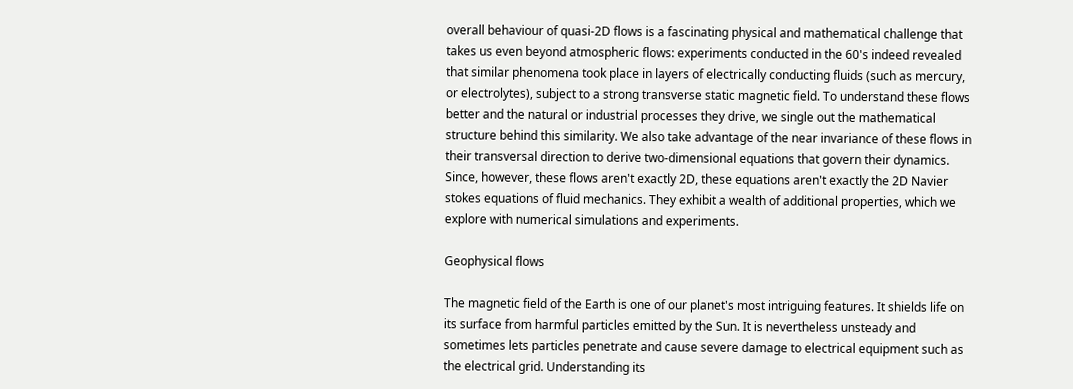overall behaviour of quasi-2D flows is a fascinating physical and mathematical challenge that takes us even beyond atmospheric flows: experiments conducted in the 60's indeed revealed that similar phenomena took place in layers of electrically conducting fluids (such as mercury, or electrolytes), subject to a strong transverse static magnetic field. To understand these flows better and the natural or industrial processes they drive, we single out the mathematical structure behind this similarity. We also take advantage of the near invariance of these flows in their transversal direction to derive two-dimensional equations that govern their dynamics. Since, however, these flows aren't exactly 2D, these equations aren't exactly the 2D Navier stokes equations of fluid mechanics. They exhibit a wealth of additional properties, which we explore with numerical simulations and experiments.

Geophysical flows

The magnetic field of the Earth is one of our planet's most intriguing features. It shields life on its surface from harmful particles emitted by the Sun. It is nevertheless unsteady and sometimes lets particles penetrate and cause severe damage to electrical equipment such as the electrical grid. Understanding its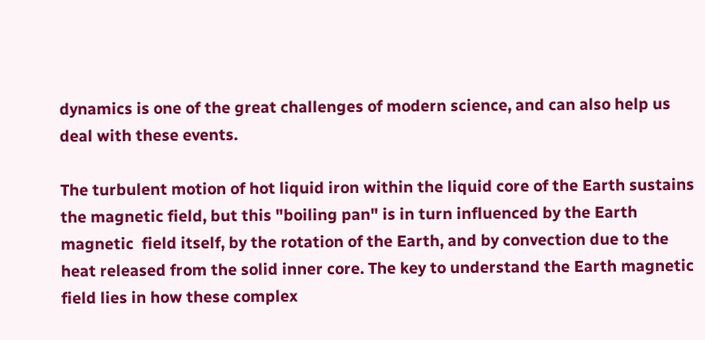dynamics is one of the great challenges of modern science, and can also help us deal with these events.

The turbulent motion of hot liquid iron within the liquid core of the Earth sustains the magnetic field, but this "boiling pan" is in turn influenced by the Earth magnetic  field itself, by the rotation of the Earth, and by convection due to the heat released from the solid inner core. The key to understand the Earth magnetic field lies in how these complex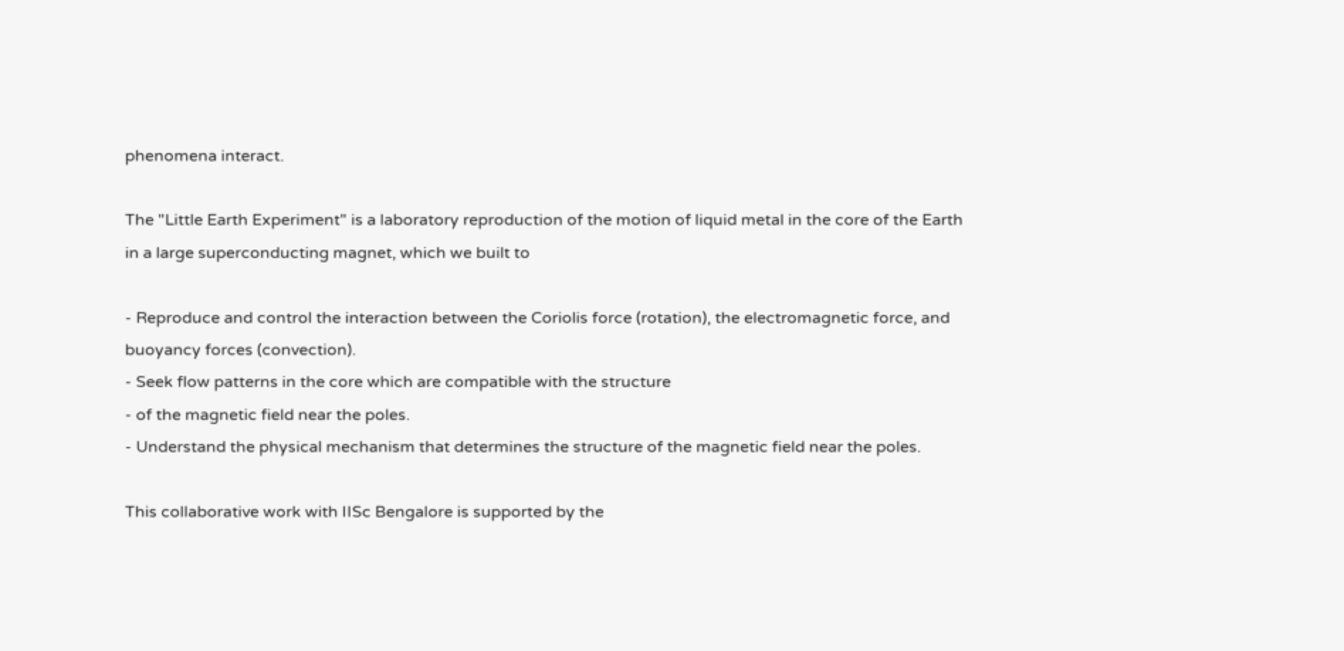phenomena interact.

The "Little Earth Experiment" is a laboratory reproduction of the motion of liquid metal in the core of the Earth in a large superconducting magnet, which we built to

- Reproduce and control the interaction between the Coriolis force (rotation), the electromagnetic force, and buoyancy forces (convection).
- Seek flow patterns in the core which are compatible with the structure
- of the magnetic field near the poles.
- Understand the physical mechanism that determines the structure of the magnetic field near the poles.

This collaborative work with IISc Bengalore is supported by the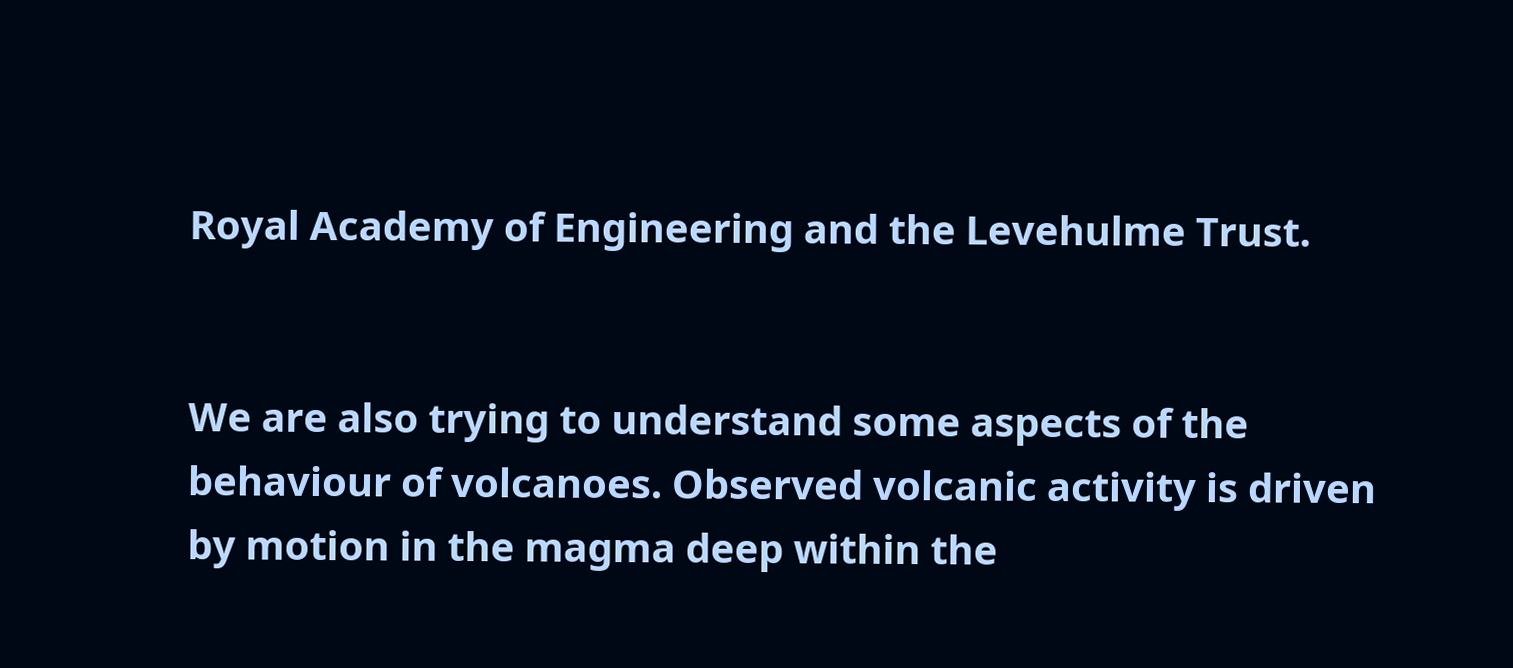Royal Academy of Engineering and the Levehulme Trust.


We are also trying to understand some aspects of the behaviour of volcanoes. Observed volcanic activity is driven by motion in the magma deep within the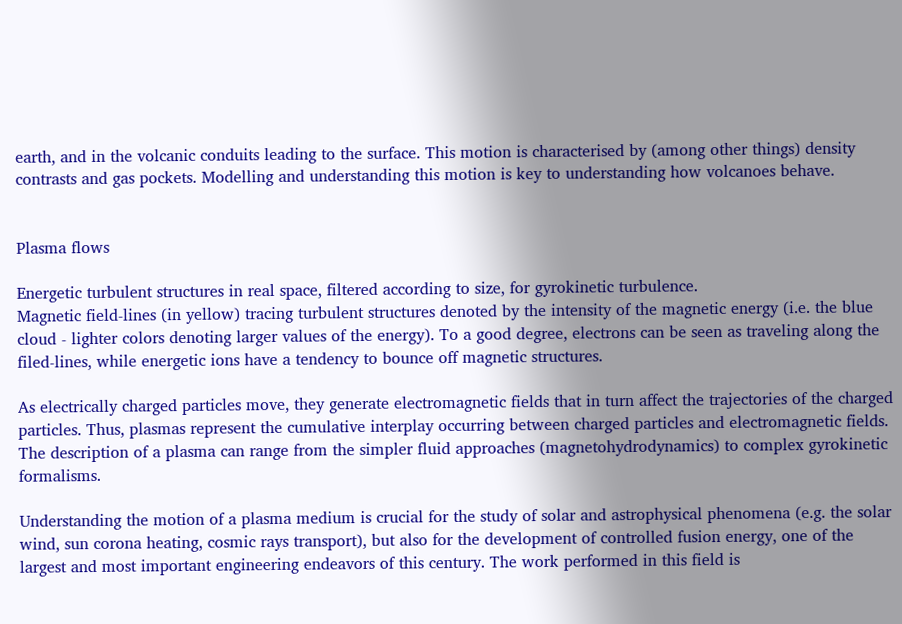earth, and in the volcanic conduits leading to the surface. This motion is characterised by (among other things) density contrasts and gas pockets. Modelling and understanding this motion is key to understanding how volcanoes behave.


Plasma flows

Energetic turbulent structures in real space, filtered according to size, for gyrokinetic turbulence.
Magnetic field-lines (in yellow) tracing turbulent structures denoted by the intensity of the magnetic energy (i.e. the blue cloud - lighter colors denoting larger values of the energy). To a good degree, electrons can be seen as traveling along the filed-lines, while energetic ions have a tendency to bounce off magnetic structures.

As electrically charged particles move, they generate electromagnetic fields that in turn affect the trajectories of the charged particles. Thus, plasmas represent the cumulative interplay occurring between charged particles and electromagnetic fields. The description of a plasma can range from the simpler fluid approaches (magnetohydrodynamics) to complex gyrokinetic formalisms.

Understanding the motion of a plasma medium is crucial for the study of solar and astrophysical phenomena (e.g. the solar wind, sun corona heating, cosmic rays transport), but also for the development of controlled fusion energy, one of the largest and most important engineering endeavors of this century. The work performed in this field is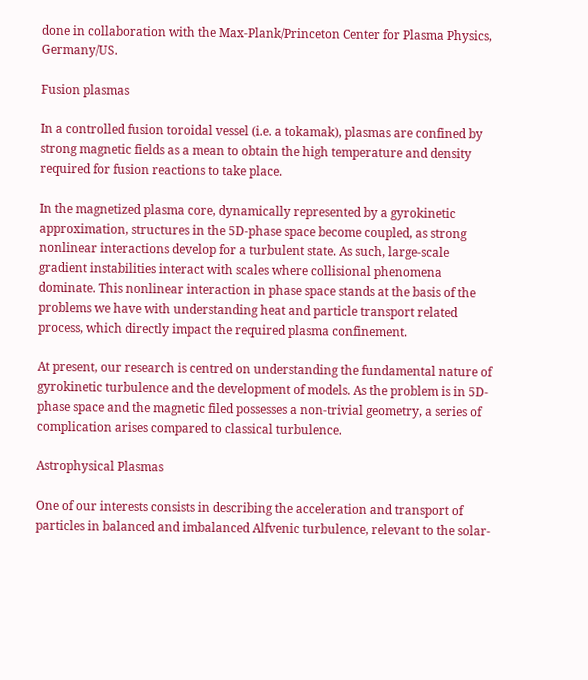done in collaboration with the Max-Plank/Princeton Center for Plasma Physics, Germany/US.

Fusion plasmas

In a controlled fusion toroidal vessel (i.e. a tokamak), plasmas are confined by strong magnetic fields as a mean to obtain the high temperature and density required for fusion reactions to take place.

In the magnetized plasma core, dynamically represented by a gyrokinetic approximation, structures in the 5D-phase space become coupled, as strong nonlinear interactions develop for a turbulent state. As such, large-scale gradient instabilities interact with scales where collisional phenomena dominate. This nonlinear interaction in phase space stands at the basis of the problems we have with understanding heat and particle transport related process, which directly impact the required plasma confinement.

At present, our research is centred on understanding the fundamental nature of gyrokinetic turbulence and the development of models. As the problem is in 5D-phase space and the magnetic filed possesses a non-trivial geometry, a series of complication arises compared to classical turbulence.

Astrophysical Plasmas

One of our interests consists in describing the acceleration and transport of particles in balanced and imbalanced Alfvenic turbulence, relevant to the solar-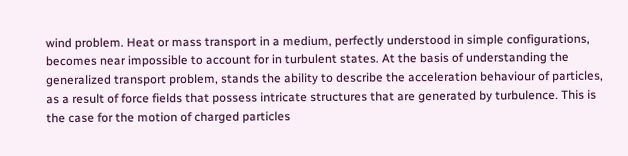wind problem. Heat or mass transport in a medium, perfectly understood in simple configurations, becomes near impossible to account for in turbulent states. At the basis of understanding the generalized transport problem, stands the ability to describe the acceleration behaviour of particles, as a result of force fields that possess intricate structures that are generated by turbulence. This is the case for the motion of charged particles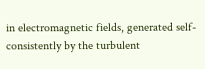in electromagnetic fields, generated self-consistently by the turbulent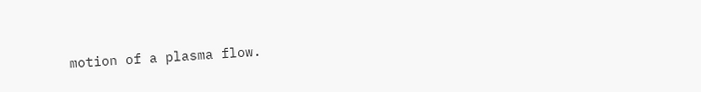motion of a plasma flow.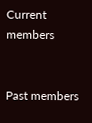Current members


Past members